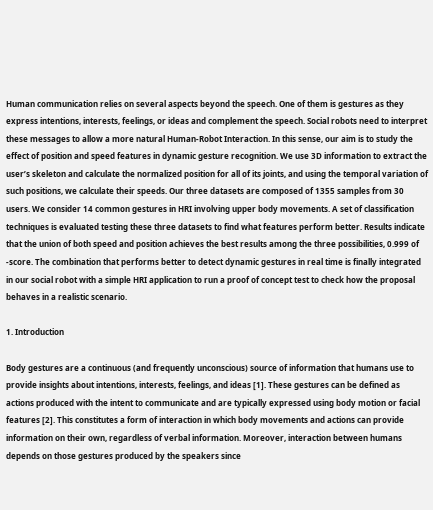Human communication relies on several aspects beyond the speech. One of them is gestures as they express intentions, interests, feelings, or ideas and complement the speech. Social robots need to interpret these messages to allow a more natural Human-Robot Interaction. In this sense, our aim is to study the effect of position and speed features in dynamic gesture recognition. We use 3D information to extract the user’s skeleton and calculate the normalized position for all of its joints, and using the temporal variation of such positions, we calculate their speeds. Our three datasets are composed of 1355 samples from 30 users. We consider 14 common gestures in HRI involving upper body movements. A set of classification techniques is evaluated testing these three datasets to find what features perform better. Results indicate that the union of both speed and position achieves the best results among the three possibilities, 0.999 of -score. The combination that performs better to detect dynamic gestures in real time is finally integrated in our social robot with a simple HRI application to run a proof of concept test to check how the proposal behaves in a realistic scenario.

1. Introduction

Body gestures are a continuous (and frequently unconscious) source of information that humans use to provide insights about intentions, interests, feelings, and ideas [1]. These gestures can be defined as actions produced with the intent to communicate and are typically expressed using body motion or facial features [2]. This constitutes a form of interaction in which body movements and actions can provide information on their own, regardless of verbal information. Moreover, interaction between humans depends on those gestures produced by the speakers since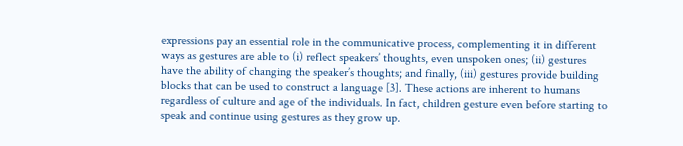expressions pay an essential role in the communicative process, complementing it in different ways as gestures are able to (i) reflect speakers’ thoughts, even unspoken ones; (ii) gestures have the ability of changing the speaker’s thoughts; and finally, (iii) gestures provide building blocks that can be used to construct a language [3]. These actions are inherent to humans regardless of culture and age of the individuals. In fact, children gesture even before starting to speak and continue using gestures as they grow up.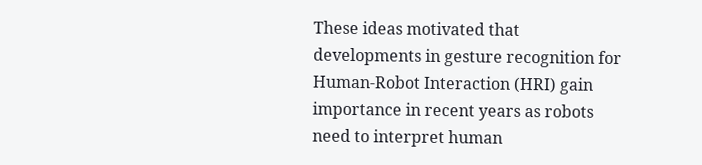These ideas motivated that developments in gesture recognition for Human-Robot Interaction (HRI) gain importance in recent years as robots need to interpret human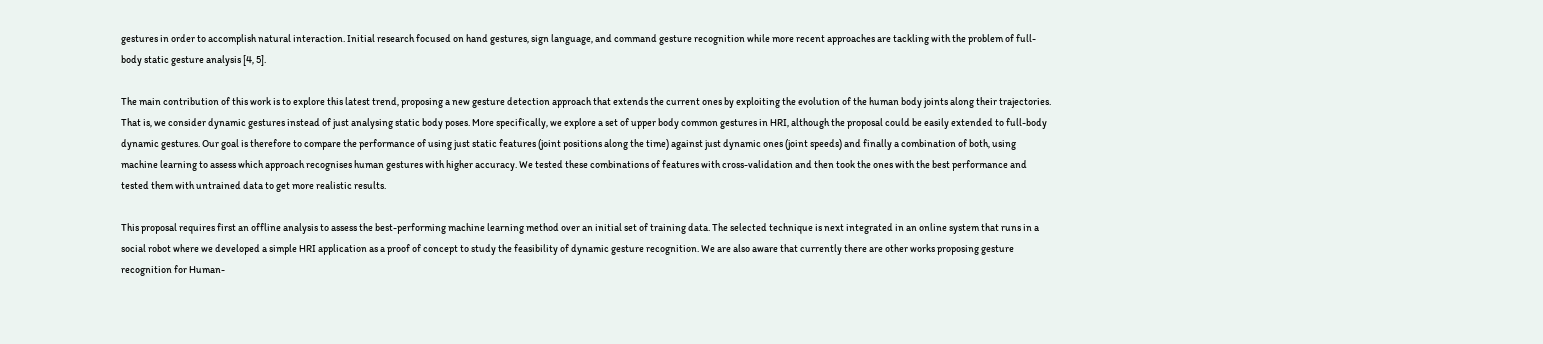gestures in order to accomplish natural interaction. Initial research focused on hand gestures, sign language, and command gesture recognition while more recent approaches are tackling with the problem of full-body static gesture analysis [4, 5].

The main contribution of this work is to explore this latest trend, proposing a new gesture detection approach that extends the current ones by exploiting the evolution of the human body joints along their trajectories. That is, we consider dynamic gestures instead of just analysing static body poses. More specifically, we explore a set of upper body common gestures in HRI, although the proposal could be easily extended to full-body dynamic gestures. Our goal is therefore to compare the performance of using just static features (joint positions along the time) against just dynamic ones (joint speeds) and finally a combination of both, using machine learning to assess which approach recognises human gestures with higher accuracy. We tested these combinations of features with cross-validation and then took the ones with the best performance and tested them with untrained data to get more realistic results.

This proposal requires first an offline analysis to assess the best-performing machine learning method over an initial set of training data. The selected technique is next integrated in an online system that runs in a social robot where we developed a simple HRI application as a proof of concept to study the feasibility of dynamic gesture recognition. We are also aware that currently there are other works proposing gesture recognition for Human-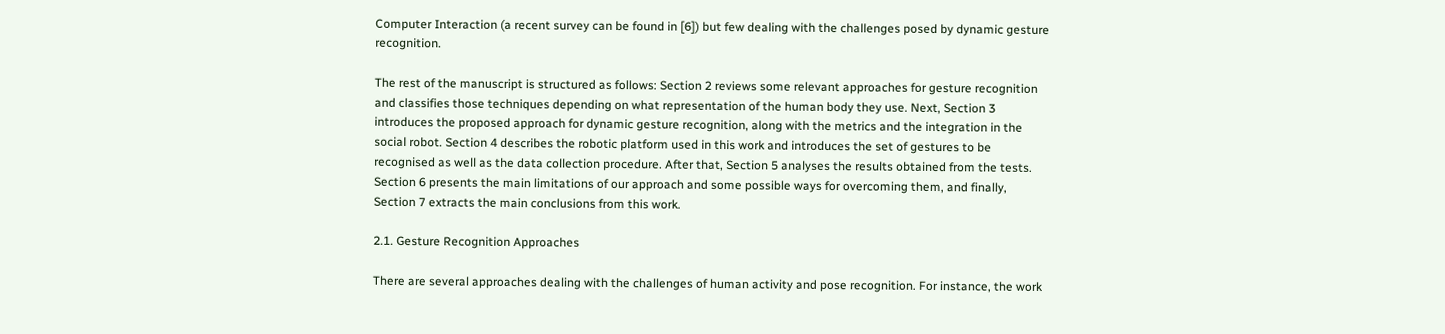Computer Interaction (a recent survey can be found in [6]) but few dealing with the challenges posed by dynamic gesture recognition.

The rest of the manuscript is structured as follows: Section 2 reviews some relevant approaches for gesture recognition and classifies those techniques depending on what representation of the human body they use. Next, Section 3 introduces the proposed approach for dynamic gesture recognition, along with the metrics and the integration in the social robot. Section 4 describes the robotic platform used in this work and introduces the set of gestures to be recognised as well as the data collection procedure. After that, Section 5 analyses the results obtained from the tests. Section 6 presents the main limitations of our approach and some possible ways for overcoming them, and finally, Section 7 extracts the main conclusions from this work.

2.1. Gesture Recognition Approaches

There are several approaches dealing with the challenges of human activity and pose recognition. For instance, the work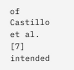of Castillo et al. [7] intended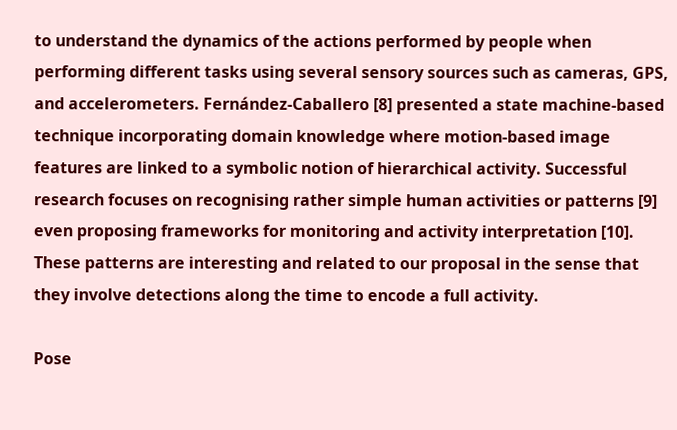to understand the dynamics of the actions performed by people when performing different tasks using several sensory sources such as cameras, GPS, and accelerometers. Fernández-Caballero [8] presented a state machine-based technique incorporating domain knowledge where motion-based image features are linked to a symbolic notion of hierarchical activity. Successful research focuses on recognising rather simple human activities or patterns [9] even proposing frameworks for monitoring and activity interpretation [10]. These patterns are interesting and related to our proposal in the sense that they involve detections along the time to encode a full activity.

Pose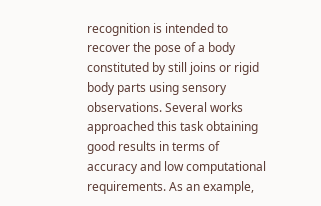recognition is intended to recover the pose of a body constituted by still joins or rigid body parts using sensory observations. Several works approached this task obtaining good results in terms of accuracy and low computational requirements. As an example,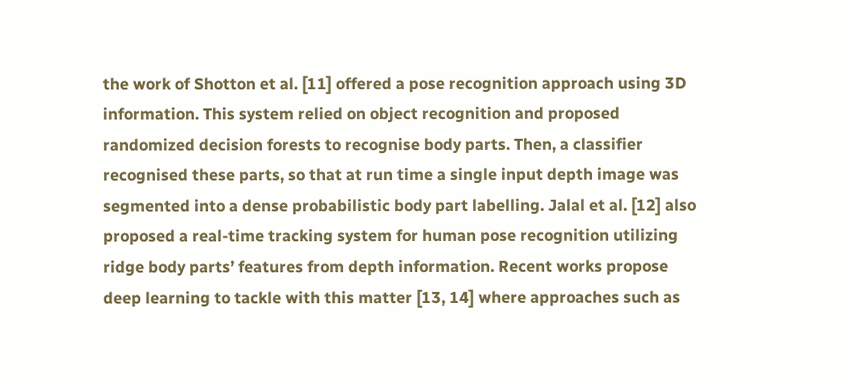the work of Shotton et al. [11] offered a pose recognition approach using 3D information. This system relied on object recognition and proposed randomized decision forests to recognise body parts. Then, a classifier recognised these parts, so that at run time a single input depth image was segmented into a dense probabilistic body part labelling. Jalal et al. [12] also proposed a real-time tracking system for human pose recognition utilizing ridge body parts’ features from depth information. Recent works propose deep learning to tackle with this matter [13, 14] where approaches such as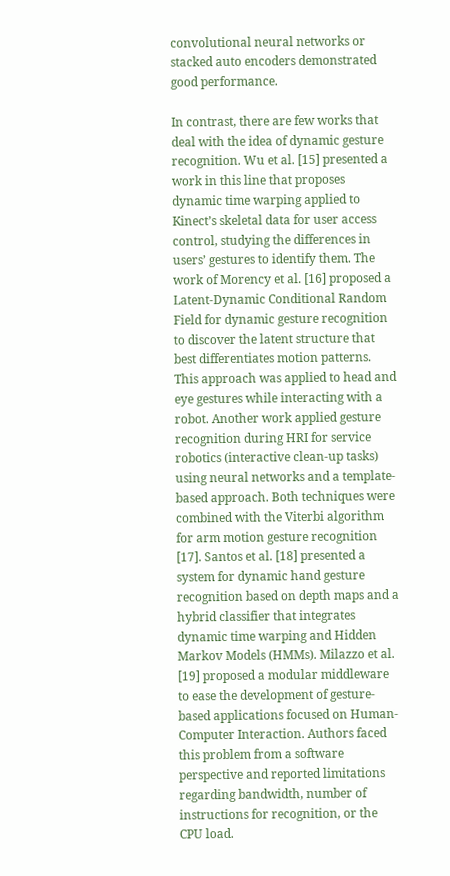convolutional neural networks or stacked auto encoders demonstrated good performance.

In contrast, there are few works that deal with the idea of dynamic gesture recognition. Wu et al. [15] presented a work in this line that proposes dynamic time warping applied to Kinect’s skeletal data for user access control, studying the differences in users’ gestures to identify them. The work of Morency et al. [16] proposed a Latent-Dynamic Conditional Random Field for dynamic gesture recognition to discover the latent structure that best differentiates motion patterns. This approach was applied to head and eye gestures while interacting with a robot. Another work applied gesture recognition during HRI for service robotics (interactive clean-up tasks) using neural networks and a template-based approach. Both techniques were combined with the Viterbi algorithm for arm motion gesture recognition [17]. Santos et al. [18] presented a system for dynamic hand gesture recognition based on depth maps and a hybrid classifier that integrates dynamic time warping and Hidden Markov Models (HMMs). Milazzo et al. [19] proposed a modular middleware to ease the development of gesture-based applications focused on Human-Computer Interaction. Authors faced this problem from a software perspective and reported limitations regarding bandwidth, number of instructions for recognition, or the CPU load.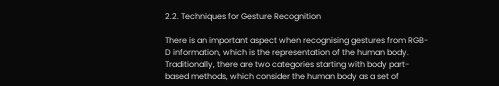2.2. Techniques for Gesture Recognition

There is an important aspect when recognising gestures from RGB-D information, which is the representation of the human body. Traditionally, there are two categories starting with body part-based methods, which consider the human body as a set of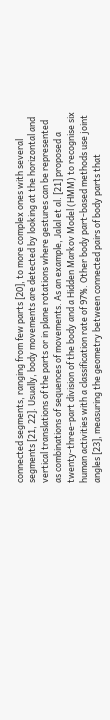connected segments, ranging from few parts [20], to more complex ones with several segments [21, 22]. Usually, body movements are detected by looking at the horizontal and vertical translations of the parts or in plane rotations where gestures can be represented as combinations of sequences of movements. As an example, Jalal et al. [21] proposed a twenty-three-part division of the body and a Hidden Markov Model (HMM) to recognise six human activities with a classification rate of 97%. Other body part-based methods use joint angles [23], measuring the geometry between connected pairs of body parts that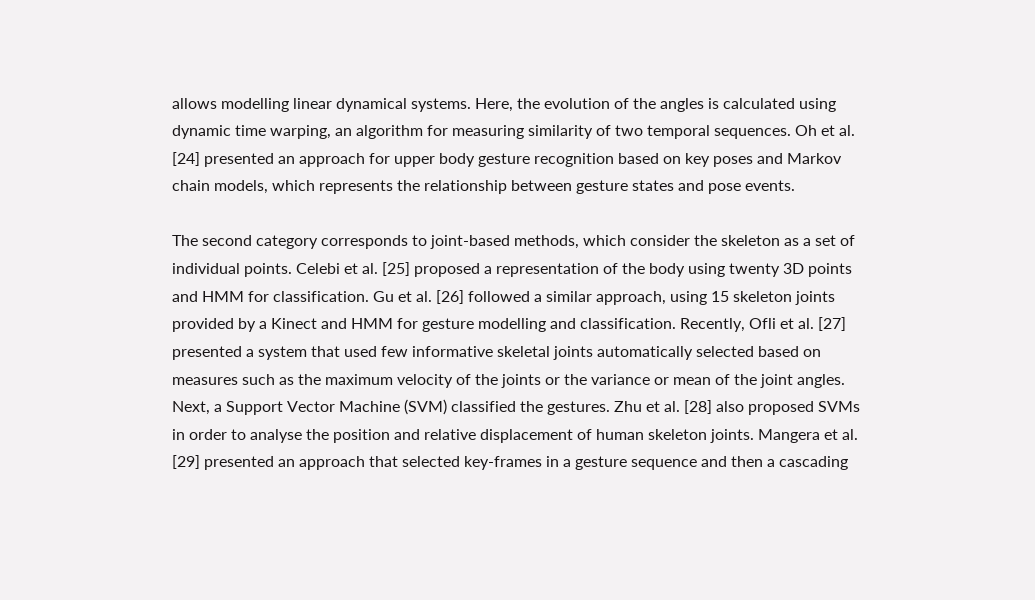allows modelling linear dynamical systems. Here, the evolution of the angles is calculated using dynamic time warping, an algorithm for measuring similarity of two temporal sequences. Oh et al. [24] presented an approach for upper body gesture recognition based on key poses and Markov chain models, which represents the relationship between gesture states and pose events.

The second category corresponds to joint-based methods, which consider the skeleton as a set of individual points. Celebi et al. [25] proposed a representation of the body using twenty 3D points and HMM for classification. Gu et al. [26] followed a similar approach, using 15 skeleton joints provided by a Kinect and HMM for gesture modelling and classification. Recently, Ofli et al. [27] presented a system that used few informative skeletal joints automatically selected based on measures such as the maximum velocity of the joints or the variance or mean of the joint angles. Next, a Support Vector Machine (SVM) classified the gestures. Zhu et al. [28] also proposed SVMs in order to analyse the position and relative displacement of human skeleton joints. Mangera et al. [29] presented an approach that selected key-frames in a gesture sequence and then a cascading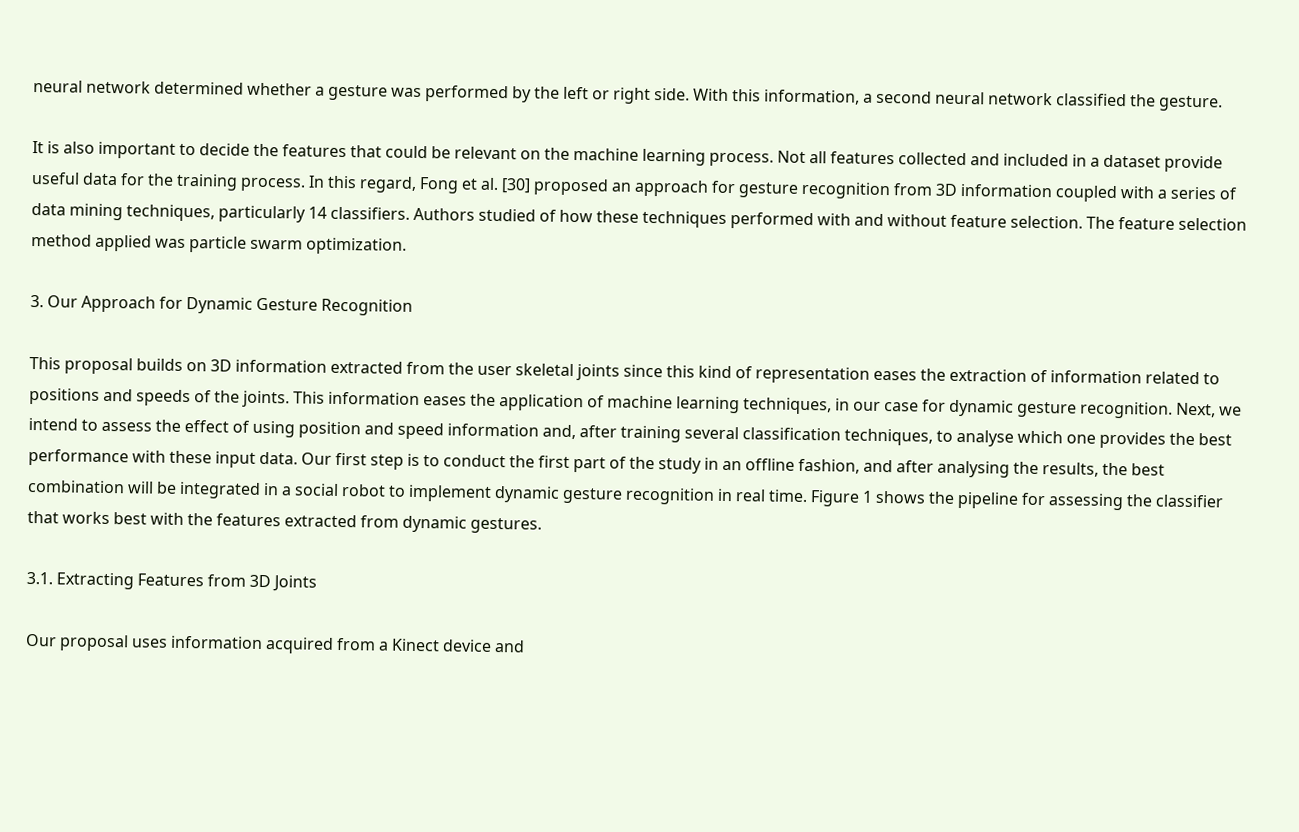neural network determined whether a gesture was performed by the left or right side. With this information, a second neural network classified the gesture.

It is also important to decide the features that could be relevant on the machine learning process. Not all features collected and included in a dataset provide useful data for the training process. In this regard, Fong et al. [30] proposed an approach for gesture recognition from 3D information coupled with a series of data mining techniques, particularly 14 classifiers. Authors studied of how these techniques performed with and without feature selection. The feature selection method applied was particle swarm optimization.

3. Our Approach for Dynamic Gesture Recognition

This proposal builds on 3D information extracted from the user skeletal joints since this kind of representation eases the extraction of information related to positions and speeds of the joints. This information eases the application of machine learning techniques, in our case for dynamic gesture recognition. Next, we intend to assess the effect of using position and speed information and, after training several classification techniques, to analyse which one provides the best performance with these input data. Our first step is to conduct the first part of the study in an offline fashion, and after analysing the results, the best combination will be integrated in a social robot to implement dynamic gesture recognition in real time. Figure 1 shows the pipeline for assessing the classifier that works best with the features extracted from dynamic gestures.

3.1. Extracting Features from 3D Joints

Our proposal uses information acquired from a Kinect device and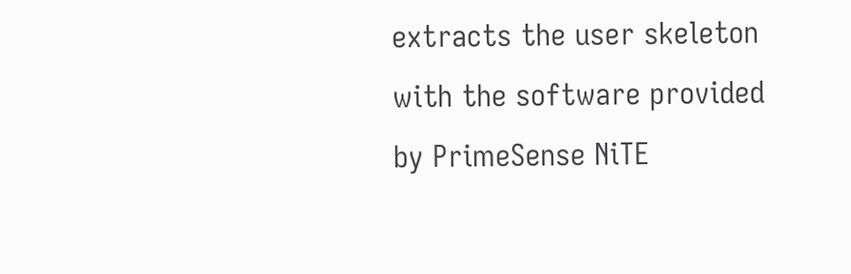extracts the user skeleton with the software provided by PrimeSense NiTE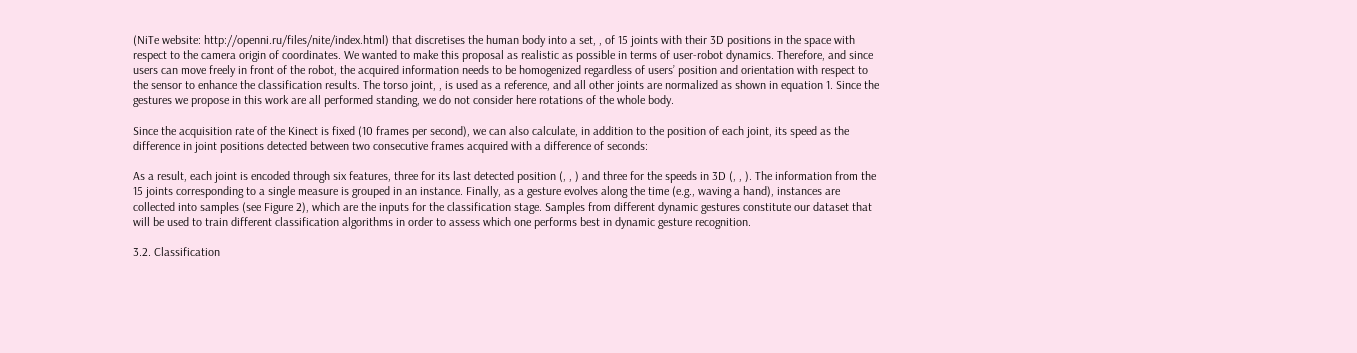(NiTe website: http://openni.ru/files/nite/index.html) that discretises the human body into a set, , of 15 joints with their 3D positions in the space with respect to the camera origin of coordinates. We wanted to make this proposal as realistic as possible in terms of user-robot dynamics. Therefore, and since users can move freely in front of the robot, the acquired information needs to be homogenized regardless of users’ position and orientation with respect to the sensor to enhance the classification results. The torso joint, , is used as a reference, and all other joints are normalized as shown in equation 1. Since the gestures we propose in this work are all performed standing, we do not consider here rotations of the whole body.

Since the acquisition rate of the Kinect is fixed (10 frames per second), we can also calculate, in addition to the position of each joint, its speed as the difference in joint positions detected between two consecutive frames acquired with a difference of seconds:

As a result, each joint is encoded through six features, three for its last detected position (, , ) and three for the speeds in 3D (, , ). The information from the 15 joints corresponding to a single measure is grouped in an instance. Finally, as a gesture evolves along the time (e.g., waving a hand), instances are collected into samples (see Figure 2), which are the inputs for the classification stage. Samples from different dynamic gestures constitute our dataset that will be used to train different classification algorithms in order to assess which one performs best in dynamic gesture recognition.

3.2. Classification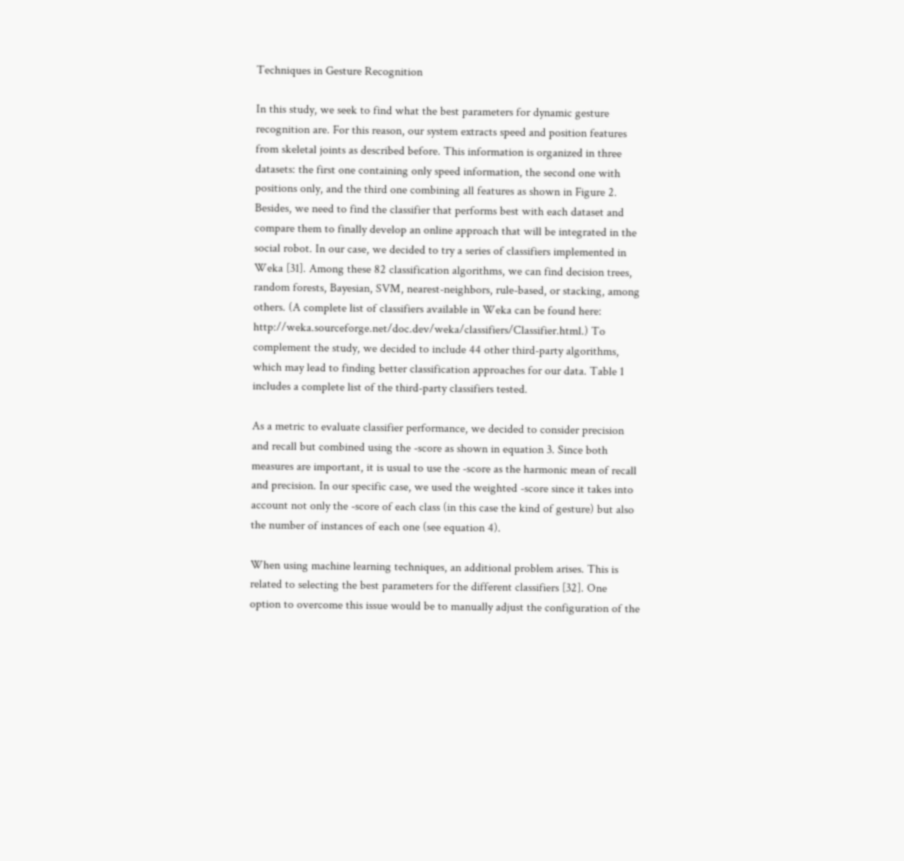Techniques in Gesture Recognition

In this study, we seek to find what the best parameters for dynamic gesture recognition are. For this reason, our system extracts speed and position features from skeletal joints as described before. This information is organized in three datasets: the first one containing only speed information, the second one with positions only, and the third one combining all features as shown in Figure 2. Besides, we need to find the classifier that performs best with each dataset and compare them to finally develop an online approach that will be integrated in the social robot. In our case, we decided to try a series of classifiers implemented in Weka [31]. Among these 82 classification algorithms, we can find decision trees, random forests, Bayesian, SVM, nearest-neighbors, rule-based, or stacking, among others. (A complete list of classifiers available in Weka can be found here: http://weka.sourceforge.net/doc.dev/weka/classifiers/Classifier.html.) To complement the study, we decided to include 44 other third-party algorithms, which may lead to finding better classification approaches for our data. Table 1 includes a complete list of the third-party classifiers tested.

As a metric to evaluate classifier performance, we decided to consider precision and recall but combined using the -score as shown in equation 3. Since both measures are important, it is usual to use the -score as the harmonic mean of recall and precision. In our specific case, we used the weighted -score since it takes into account not only the -score of each class (in this case the kind of gesture) but also the number of instances of each one (see equation 4).

When using machine learning techniques, an additional problem arises. This is related to selecting the best parameters for the different classifiers [32]. One option to overcome this issue would be to manually adjust the configuration of the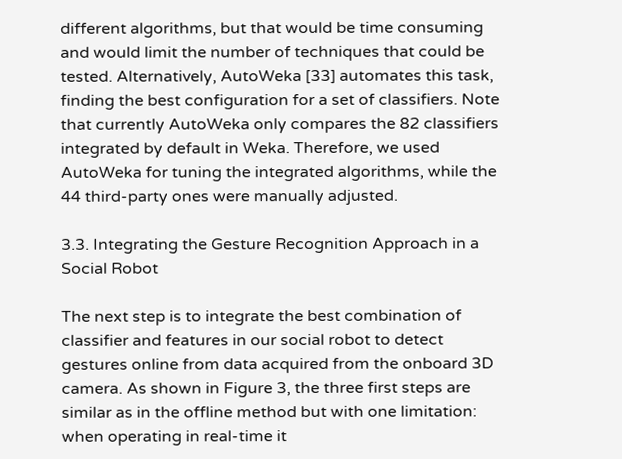different algorithms, but that would be time consuming and would limit the number of techniques that could be tested. Alternatively, AutoWeka [33] automates this task, finding the best configuration for a set of classifiers. Note that currently AutoWeka only compares the 82 classifiers integrated by default in Weka. Therefore, we used AutoWeka for tuning the integrated algorithms, while the 44 third-party ones were manually adjusted.

3.3. Integrating the Gesture Recognition Approach in a Social Robot

The next step is to integrate the best combination of classifier and features in our social robot to detect gestures online from data acquired from the onboard 3D camera. As shown in Figure 3, the three first steps are similar as in the offline method but with one limitation: when operating in real-time it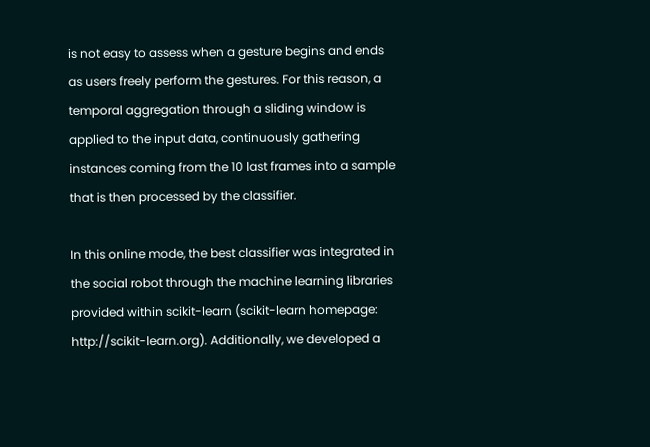is not easy to assess when a gesture begins and ends as users freely perform the gestures. For this reason, a temporal aggregation through a sliding window is applied to the input data, continuously gathering instances coming from the 10 last frames into a sample that is then processed by the classifier.

In this online mode, the best classifier was integrated in the social robot through the machine learning libraries provided within scikit-learn (scikit-learn homepage: http://scikit-learn.org). Additionally, we developed a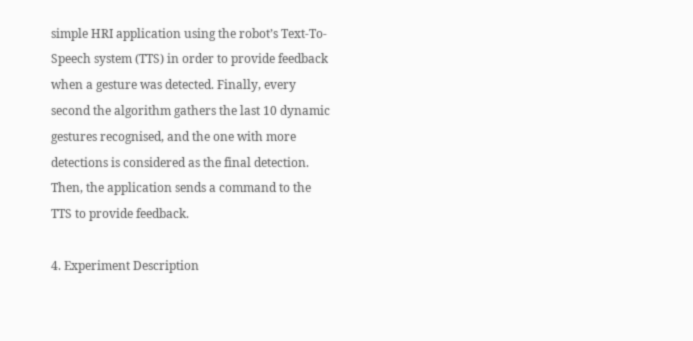simple HRI application using the robot’s Text-To-Speech system (TTS) in order to provide feedback when a gesture was detected. Finally, every second the algorithm gathers the last 10 dynamic gestures recognised, and the one with more detections is considered as the final detection. Then, the application sends a command to the TTS to provide feedback.

4. Experiment Description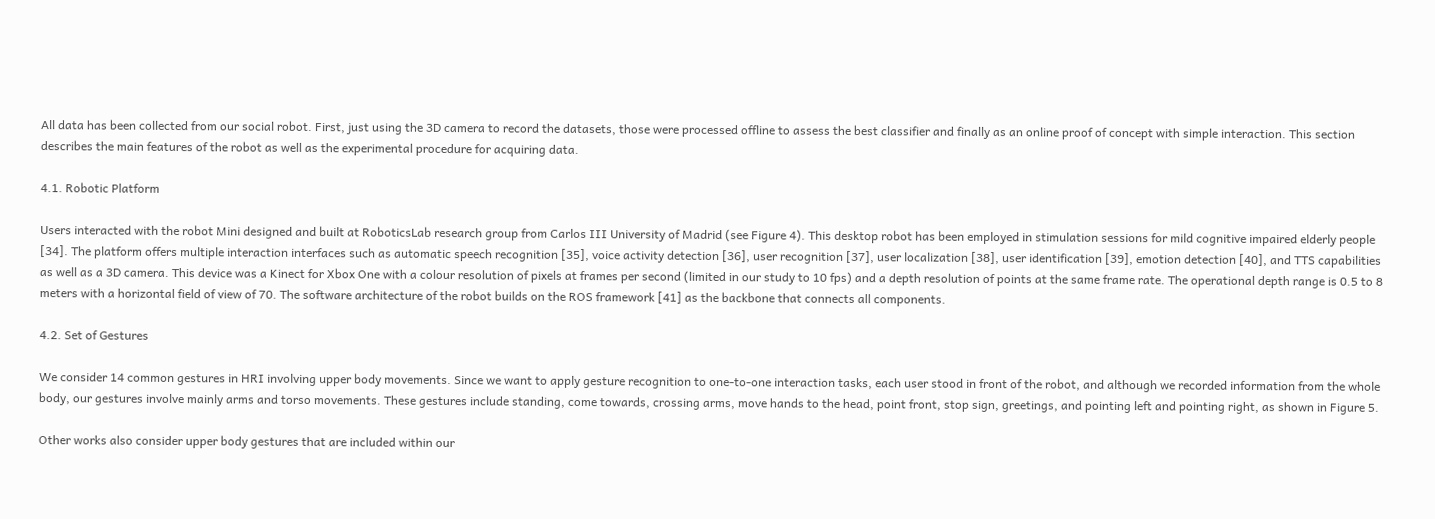All data has been collected from our social robot. First, just using the 3D camera to record the datasets, those were processed offline to assess the best classifier and finally as an online proof of concept with simple interaction. This section describes the main features of the robot as well as the experimental procedure for acquiring data.

4.1. Robotic Platform

Users interacted with the robot Mini designed and built at RoboticsLab research group from Carlos III University of Madrid (see Figure 4). This desktop robot has been employed in stimulation sessions for mild cognitive impaired elderly people [34]. The platform offers multiple interaction interfaces such as automatic speech recognition [35], voice activity detection [36], user recognition [37], user localization [38], user identification [39], emotion detection [40], and TTS capabilities as well as a 3D camera. This device was a Kinect for Xbox One with a colour resolution of pixels at frames per second (limited in our study to 10 fps) and a depth resolution of points at the same frame rate. The operational depth range is 0.5 to 8 meters with a horizontal field of view of 70. The software architecture of the robot builds on the ROS framework [41] as the backbone that connects all components.

4.2. Set of Gestures

We consider 14 common gestures in HRI involving upper body movements. Since we want to apply gesture recognition to one-to-one interaction tasks, each user stood in front of the robot, and although we recorded information from the whole body, our gestures involve mainly arms and torso movements. These gestures include standing, come towards, crossing arms, move hands to the head, point front, stop sign, greetings, and pointing left and pointing right, as shown in Figure 5.

Other works also consider upper body gestures that are included within our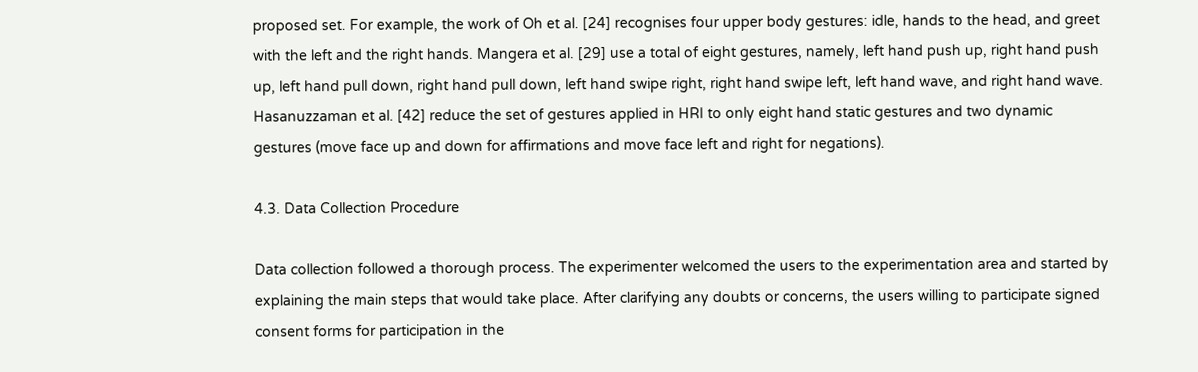proposed set. For example, the work of Oh et al. [24] recognises four upper body gestures: idle, hands to the head, and greet with the left and the right hands. Mangera et al. [29] use a total of eight gestures, namely, left hand push up, right hand push up, left hand pull down, right hand pull down, left hand swipe right, right hand swipe left, left hand wave, and right hand wave. Hasanuzzaman et al. [42] reduce the set of gestures applied in HRI to only eight hand static gestures and two dynamic gestures (move face up and down for affirmations and move face left and right for negations).

4.3. Data Collection Procedure

Data collection followed a thorough process. The experimenter welcomed the users to the experimentation area and started by explaining the main steps that would take place. After clarifying any doubts or concerns, the users willing to participate signed consent forms for participation in the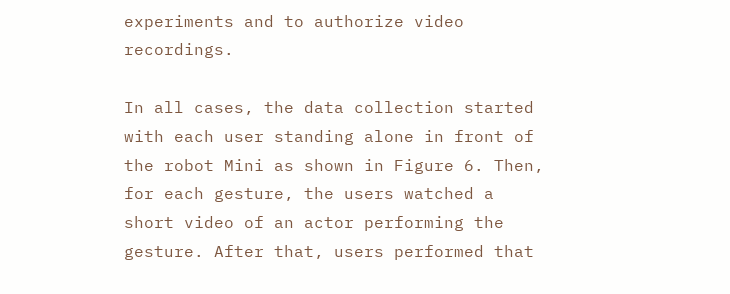experiments and to authorize video recordings.

In all cases, the data collection started with each user standing alone in front of the robot Mini as shown in Figure 6. Then, for each gesture, the users watched a short video of an actor performing the gesture. After that, users performed that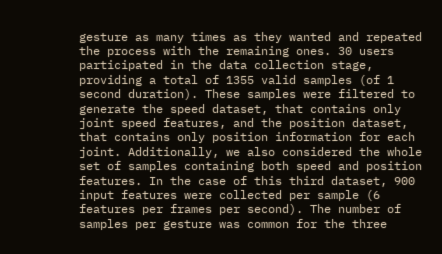gesture as many times as they wanted and repeated the process with the remaining ones. 30 users participated in the data collection stage, providing a total of 1355 valid samples (of 1 second duration). These samples were filtered to generate the speed dataset, that contains only joint speed features, and the position dataset, that contains only position information for each joint. Additionally, we also considered the whole set of samples containing both speed and position features. In the case of this third dataset, 900 input features were collected per sample (6 features per frames per second). The number of samples per gesture was common for the three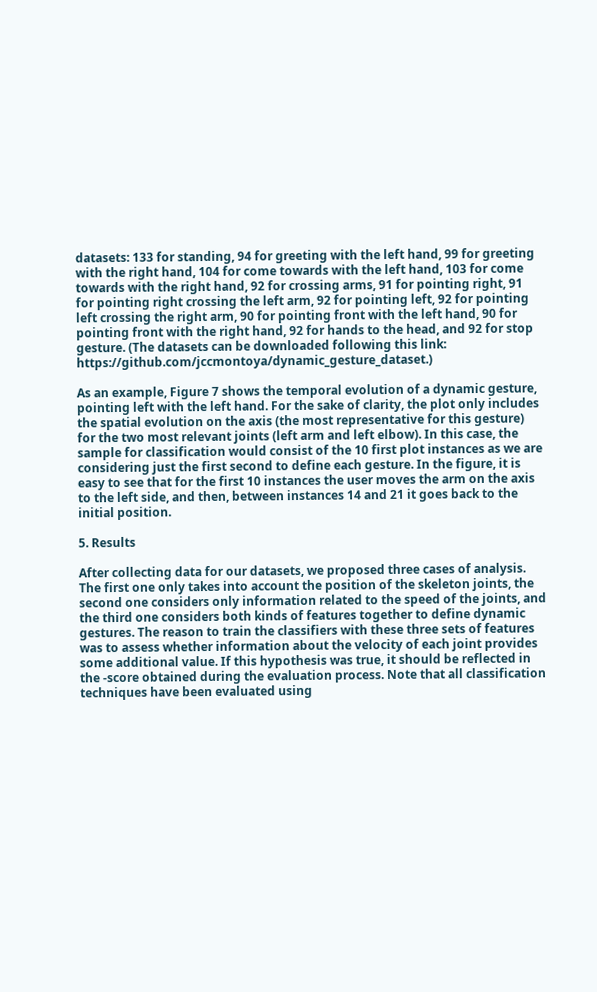datasets: 133 for standing, 94 for greeting with the left hand, 99 for greeting with the right hand, 104 for come towards with the left hand, 103 for come towards with the right hand, 92 for crossing arms, 91 for pointing right, 91 for pointing right crossing the left arm, 92 for pointing left, 92 for pointing left crossing the right arm, 90 for pointing front with the left hand, 90 for pointing front with the right hand, 92 for hands to the head, and 92 for stop gesture. (The datasets can be downloaded following this link: https://github.com/jccmontoya/dynamic_gesture_dataset.)

As an example, Figure 7 shows the temporal evolution of a dynamic gesture, pointing left with the left hand. For the sake of clarity, the plot only includes the spatial evolution on the axis (the most representative for this gesture) for the two most relevant joints (left arm and left elbow). In this case, the sample for classification would consist of the 10 first plot instances as we are considering just the first second to define each gesture. In the figure, it is easy to see that for the first 10 instances the user moves the arm on the axis to the left side, and then, between instances 14 and 21 it goes back to the initial position.

5. Results

After collecting data for our datasets, we proposed three cases of analysis. The first one only takes into account the position of the skeleton joints, the second one considers only information related to the speed of the joints, and the third one considers both kinds of features together to define dynamic gestures. The reason to train the classifiers with these three sets of features was to assess whether information about the velocity of each joint provides some additional value. If this hypothesis was true, it should be reflected in the -score obtained during the evaluation process. Note that all classification techniques have been evaluated using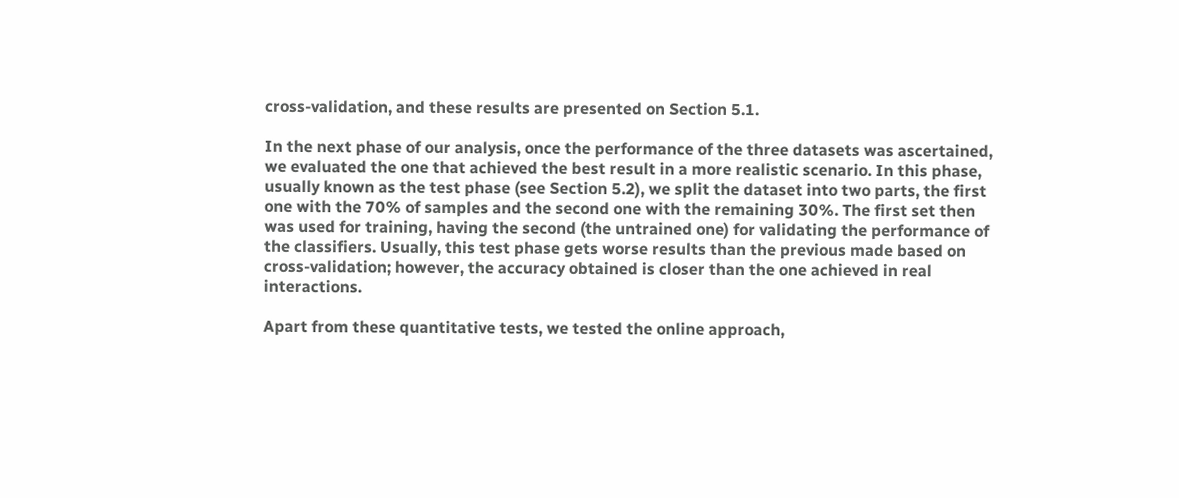cross-validation, and these results are presented on Section 5.1.

In the next phase of our analysis, once the performance of the three datasets was ascertained, we evaluated the one that achieved the best result in a more realistic scenario. In this phase, usually known as the test phase (see Section 5.2), we split the dataset into two parts, the first one with the 70% of samples and the second one with the remaining 30%. The first set then was used for training, having the second (the untrained one) for validating the performance of the classifiers. Usually, this test phase gets worse results than the previous made based on cross-validation; however, the accuracy obtained is closer than the one achieved in real interactions.

Apart from these quantitative tests, we tested the online approach,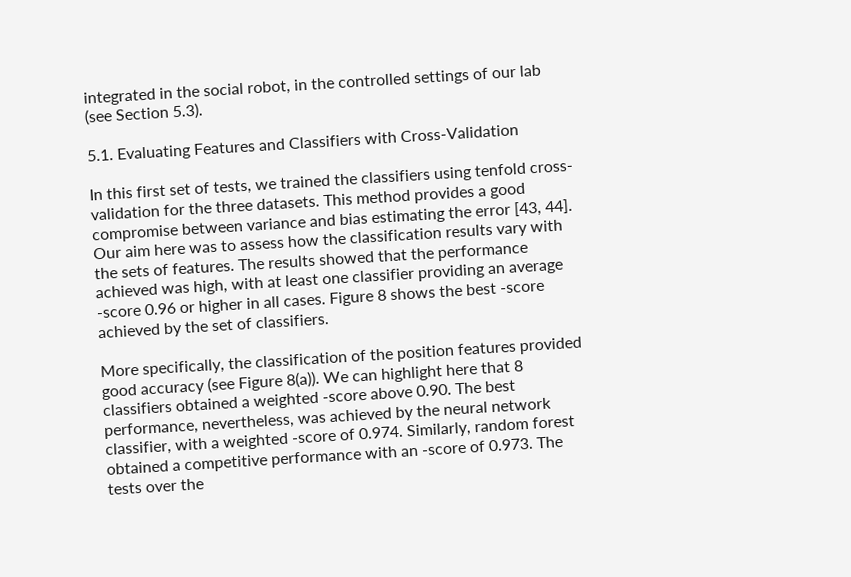integrated in the social robot, in the controlled settings of our lab (see Section 5.3).

5.1. Evaluating Features and Classifiers with Cross-Validation

In this first set of tests, we trained the classifiers using tenfold cross-validation for the three datasets. This method provides a good compromise between variance and bias estimating the error [43, 44]. Our aim here was to assess how the classification results vary with the sets of features. The results showed that the performance achieved was high, with at least one classifier providing an average -score 0.96 or higher in all cases. Figure 8 shows the best -score achieved by the set of classifiers.

More specifically, the classification of the position features provided good accuracy (see Figure 8(a)). We can highlight here that 8 classifiers obtained a weighted -score above 0.90. The best performance, nevertheless, was achieved by the neural network classifier, with a weighted -score of 0.974. Similarly, random forest obtained a competitive performance with an -score of 0.973. The tests over the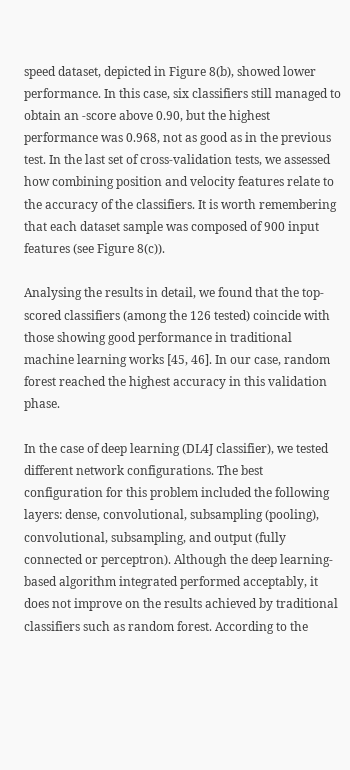speed dataset, depicted in Figure 8(b), showed lower performance. In this case, six classifiers still managed to obtain an -score above 0.90, but the highest performance was 0.968, not as good as in the previous test. In the last set of cross-validation tests, we assessed how combining position and velocity features relate to the accuracy of the classifiers. It is worth remembering that each dataset sample was composed of 900 input features (see Figure 8(c)).

Analysing the results in detail, we found that the top-scored classifiers (among the 126 tested) coincide with those showing good performance in traditional machine learning works [45, 46]. In our case, random forest reached the highest accuracy in this validation phase.

In the case of deep learning (DL4J classifier), we tested different network configurations. The best configuration for this problem included the following layers: dense, convolutional, subsampling (pooling), convolutional, subsampling, and output (fully connected or perceptron). Although the deep learning-based algorithm integrated performed acceptably, it does not improve on the results achieved by traditional classifiers such as random forest. According to the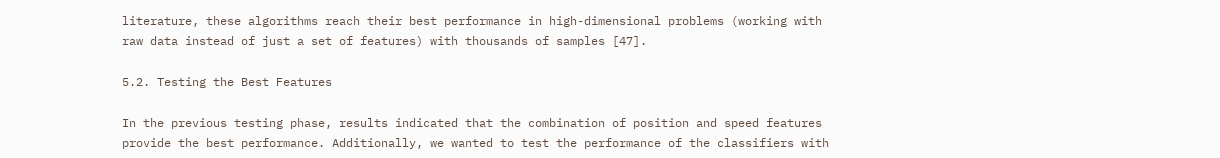literature, these algorithms reach their best performance in high-dimensional problems (working with raw data instead of just a set of features) with thousands of samples [47].

5.2. Testing the Best Features

In the previous testing phase, results indicated that the combination of position and speed features provide the best performance. Additionally, we wanted to test the performance of the classifiers with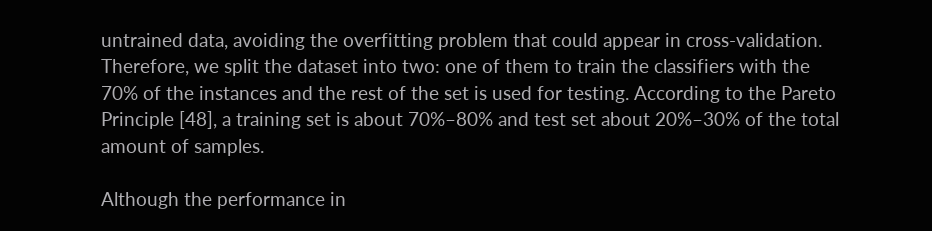untrained data, avoiding the overfitting problem that could appear in cross-validation. Therefore, we split the dataset into two: one of them to train the classifiers with the 70% of the instances and the rest of the set is used for testing. According to the Pareto Principle [48], a training set is about 70%–80% and test set about 20%–30% of the total amount of samples.

Although the performance in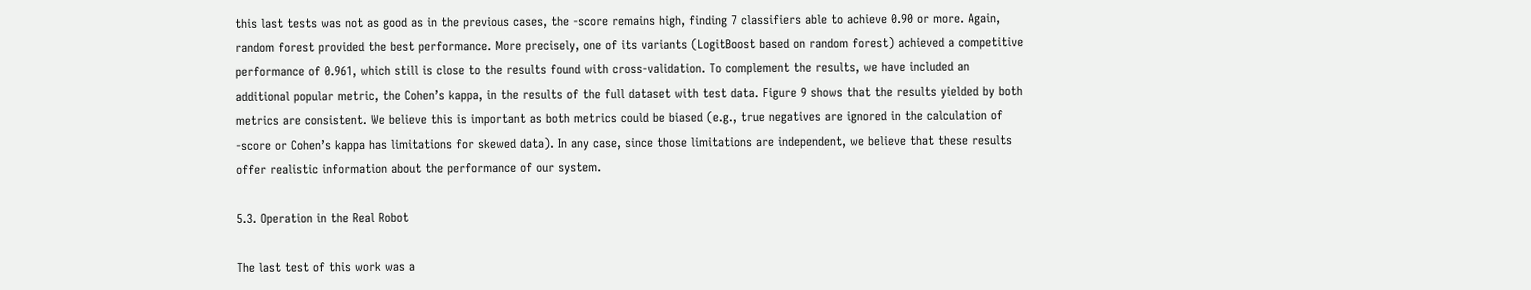this last tests was not as good as in the previous cases, the -score remains high, finding 7 classifiers able to achieve 0.90 or more. Again, random forest provided the best performance. More precisely, one of its variants (LogitBoost based on random forest) achieved a competitive performance of 0.961, which still is close to the results found with cross-validation. To complement the results, we have included an additional popular metric, the Cohen’s kappa, in the results of the full dataset with test data. Figure 9 shows that the results yielded by both metrics are consistent. We believe this is important as both metrics could be biased (e.g., true negatives are ignored in the calculation of -score or Cohen’s kappa has limitations for skewed data). In any case, since those limitations are independent, we believe that these results offer realistic information about the performance of our system.

5.3. Operation in the Real Robot

The last test of this work was a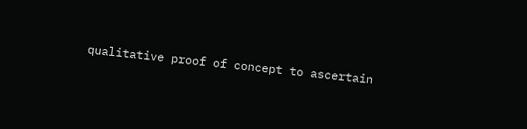qualitative proof of concept to ascertain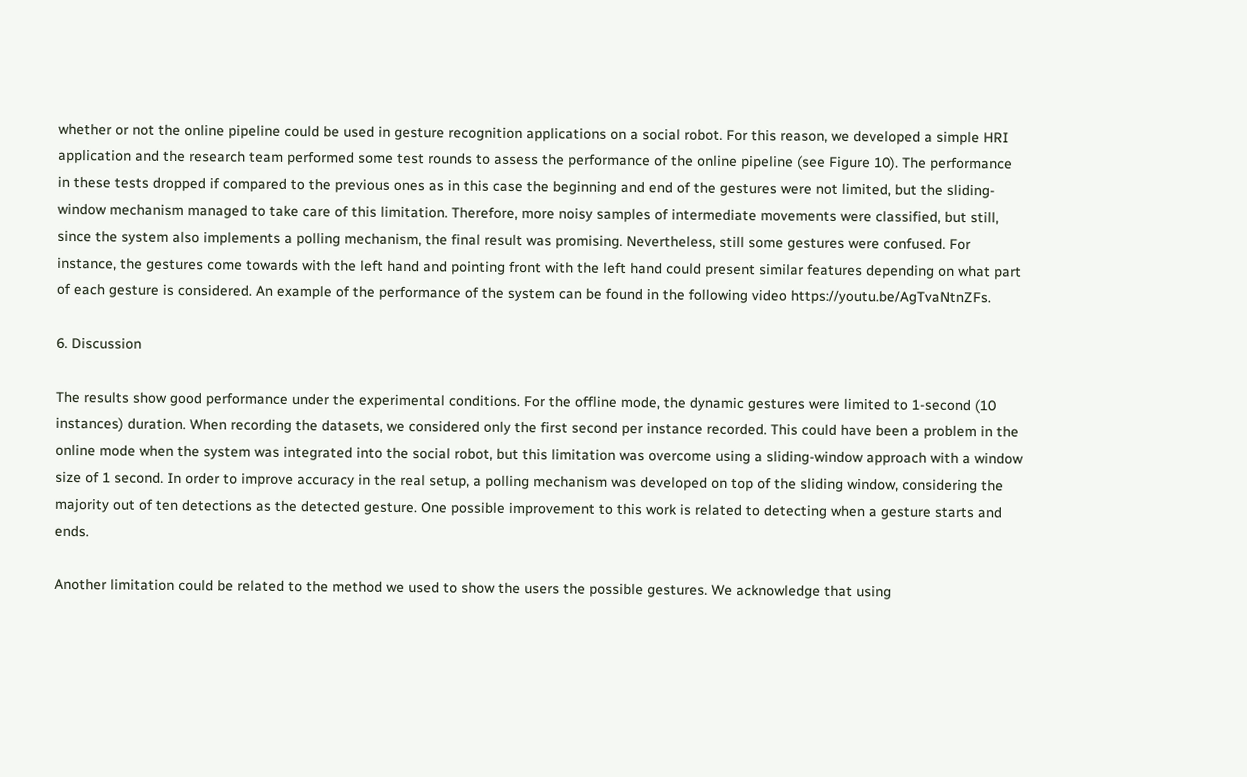whether or not the online pipeline could be used in gesture recognition applications on a social robot. For this reason, we developed a simple HRI application and the research team performed some test rounds to assess the performance of the online pipeline (see Figure 10). The performance in these tests dropped if compared to the previous ones as in this case the beginning and end of the gestures were not limited, but the sliding-window mechanism managed to take care of this limitation. Therefore, more noisy samples of intermediate movements were classified, but still, since the system also implements a polling mechanism, the final result was promising. Nevertheless, still some gestures were confused. For instance, the gestures come towards with the left hand and pointing front with the left hand could present similar features depending on what part of each gesture is considered. An example of the performance of the system can be found in the following video https://youtu.be/AgTvaNtnZFs.

6. Discussion

The results show good performance under the experimental conditions. For the offline mode, the dynamic gestures were limited to 1-second (10 instances) duration. When recording the datasets, we considered only the first second per instance recorded. This could have been a problem in the online mode when the system was integrated into the social robot, but this limitation was overcome using a sliding-window approach with a window size of 1 second. In order to improve accuracy in the real setup, a polling mechanism was developed on top of the sliding window, considering the majority out of ten detections as the detected gesture. One possible improvement to this work is related to detecting when a gesture starts and ends.

Another limitation could be related to the method we used to show the users the possible gestures. We acknowledge that using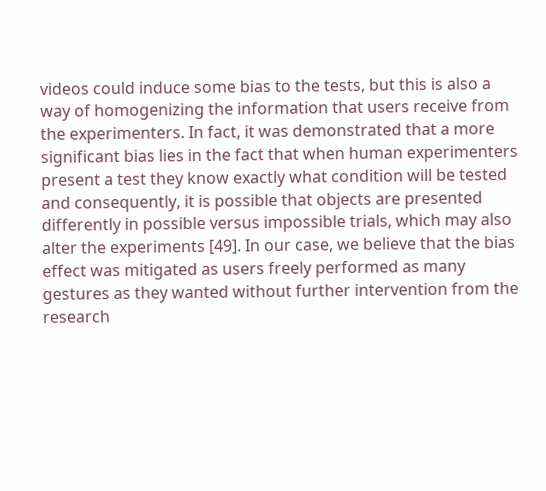videos could induce some bias to the tests, but this is also a way of homogenizing the information that users receive from the experimenters. In fact, it was demonstrated that a more significant bias lies in the fact that when human experimenters present a test they know exactly what condition will be tested and consequently, it is possible that objects are presented differently in possible versus impossible trials, which may also alter the experiments [49]. In our case, we believe that the bias effect was mitigated as users freely performed as many gestures as they wanted without further intervention from the research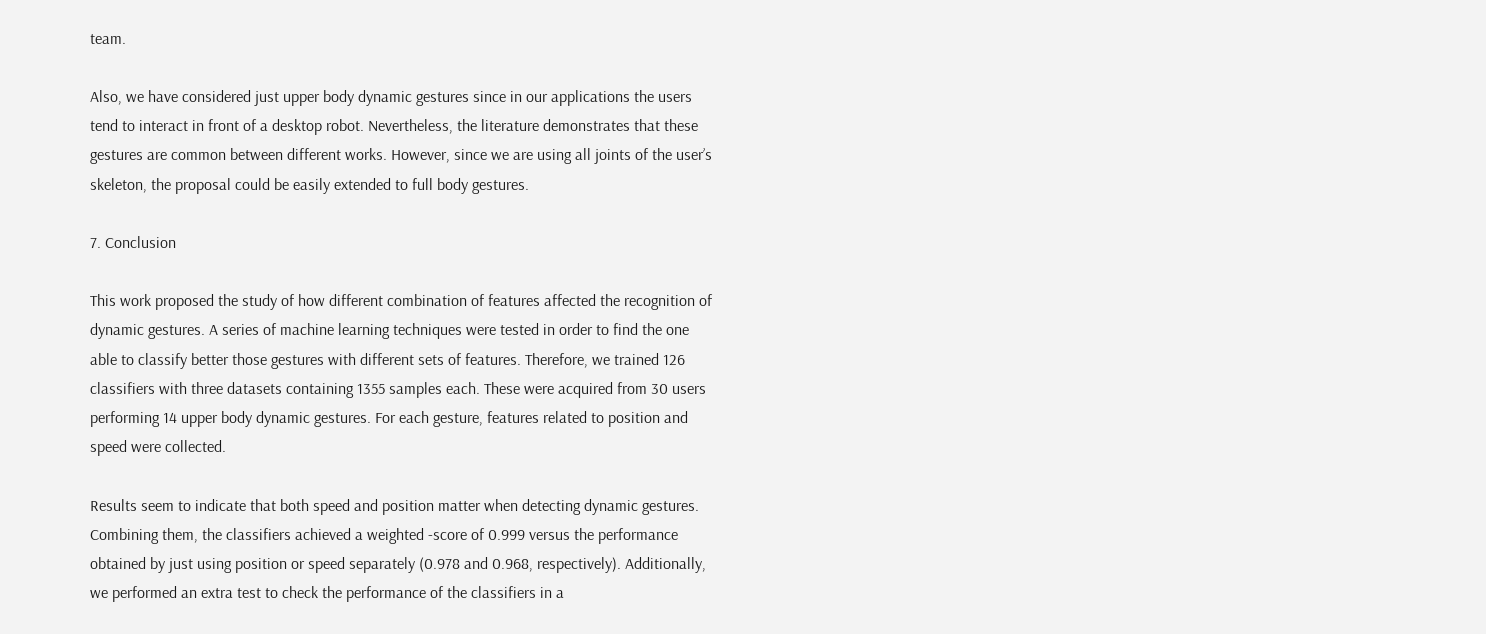team.

Also, we have considered just upper body dynamic gestures since in our applications the users tend to interact in front of a desktop robot. Nevertheless, the literature demonstrates that these gestures are common between different works. However, since we are using all joints of the user’s skeleton, the proposal could be easily extended to full body gestures.

7. Conclusion

This work proposed the study of how different combination of features affected the recognition of dynamic gestures. A series of machine learning techniques were tested in order to find the one able to classify better those gestures with different sets of features. Therefore, we trained 126 classifiers with three datasets containing 1355 samples each. These were acquired from 30 users performing 14 upper body dynamic gestures. For each gesture, features related to position and speed were collected.

Results seem to indicate that both speed and position matter when detecting dynamic gestures. Combining them, the classifiers achieved a weighted -score of 0.999 versus the performance obtained by just using position or speed separately (0.978 and 0.968, respectively). Additionally, we performed an extra test to check the performance of the classifiers in a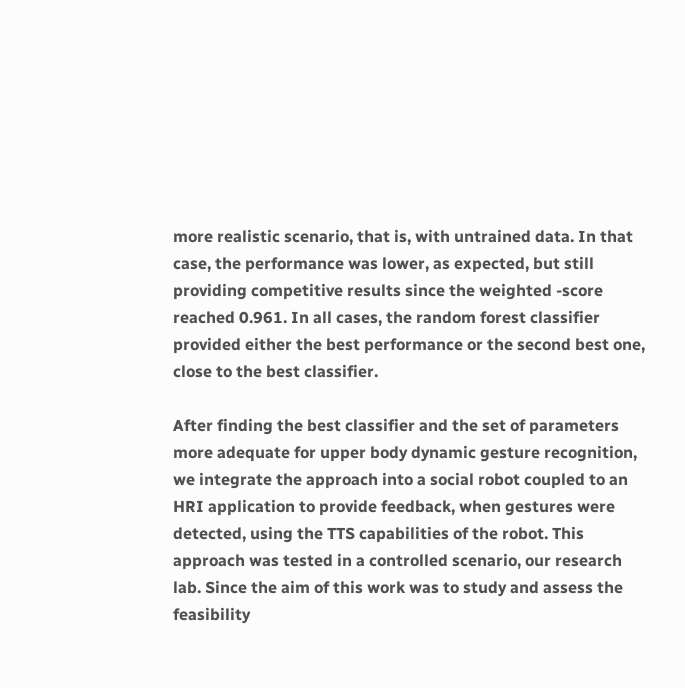more realistic scenario, that is, with untrained data. In that case, the performance was lower, as expected, but still providing competitive results since the weighted -score reached 0.961. In all cases, the random forest classifier provided either the best performance or the second best one, close to the best classifier.

After finding the best classifier and the set of parameters more adequate for upper body dynamic gesture recognition, we integrate the approach into a social robot coupled to an HRI application to provide feedback, when gestures were detected, using the TTS capabilities of the robot. This approach was tested in a controlled scenario, our research lab. Since the aim of this work was to study and assess the feasibility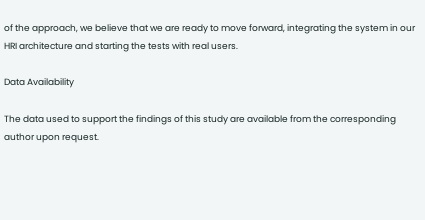of the approach, we believe that we are ready to move forward, integrating the system in our HRI architecture and starting the tests with real users.

Data Availability

The data used to support the findings of this study are available from the corresponding author upon request.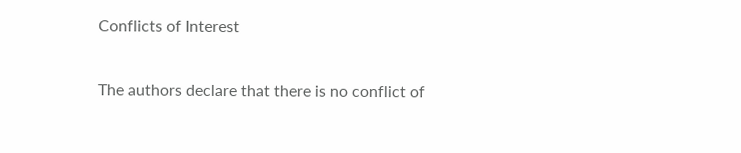Conflicts of Interest

The authors declare that there is no conflict of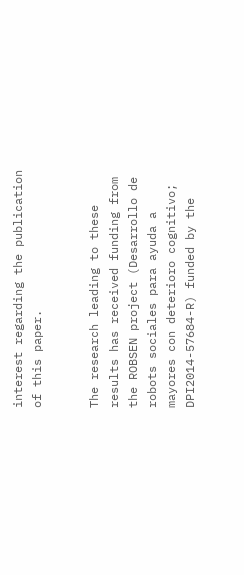interest regarding the publication of this paper.


The research leading to these results has received funding from the ROBSEN project (Desarrollo de robots sociales para ayuda a mayores con deterioro cognitivo; DPI2014-57684-R) funded by the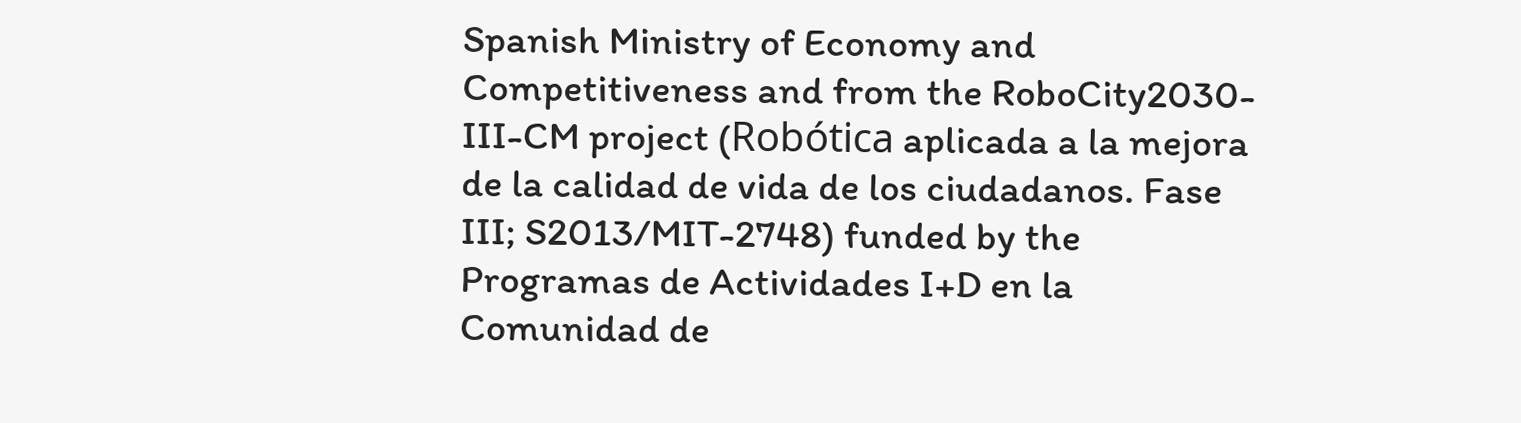Spanish Ministry of Economy and Competitiveness and from the RoboCity2030-III-CM project (Robótica aplicada a la mejora de la calidad de vida de los ciudadanos. Fase III; S2013/MIT-2748) funded by the Programas de Actividades I+D en la Comunidad de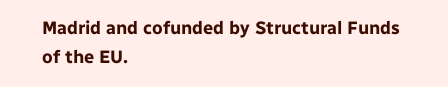Madrid and cofunded by Structural Funds of the EU.